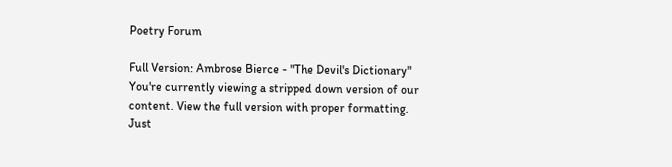Poetry Forum

Full Version: Ambrose Bierce - "The Devil's Dictionary"
You're currently viewing a stripped down version of our content. View the full version with proper formatting.
Just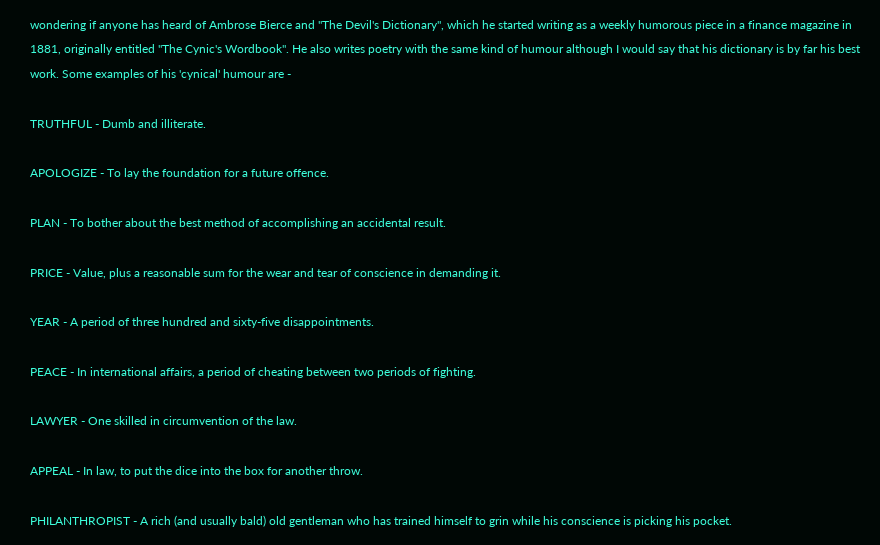wondering if anyone has heard of Ambrose Bierce and "The Devil's Dictionary", which he started writing as a weekly humorous piece in a finance magazine in 1881, originally entitled "The Cynic's Wordbook". He also writes poetry with the same kind of humour although I would say that his dictionary is by far his best work. Some examples of his 'cynical' humour are -

TRUTHFUL - Dumb and illiterate.

APOLOGIZE - To lay the foundation for a future offence.

PLAN - To bother about the best method of accomplishing an accidental result.

PRICE - Value, plus a reasonable sum for the wear and tear of conscience in demanding it.

YEAR - A period of three hundred and sixty-five disappointments.

PEACE - In international affairs, a period of cheating between two periods of fighting.

LAWYER - One skilled in circumvention of the law.

APPEAL - In law, to put the dice into the box for another throw.

PHILANTHROPIST - A rich (and usually bald) old gentleman who has trained himself to grin while his conscience is picking his pocket.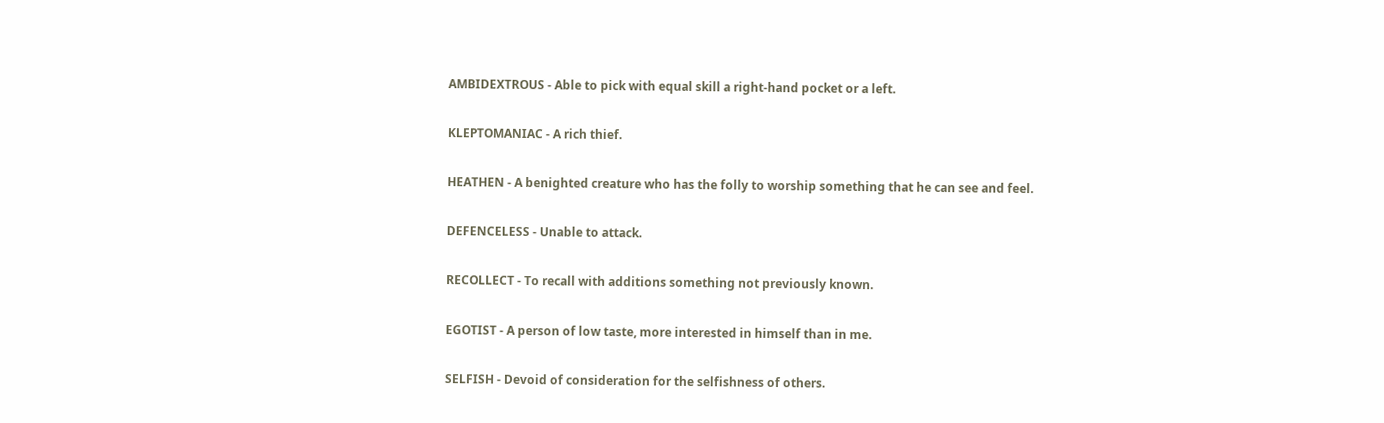AMBIDEXTROUS - Able to pick with equal skill a right-hand pocket or a left.

KLEPTOMANIAC - A rich thief.

HEATHEN - A benighted creature who has the folly to worship something that he can see and feel.

DEFENCELESS - Unable to attack.

RECOLLECT - To recall with additions something not previously known.

EGOTIST - A person of low taste, more interested in himself than in me.

SELFISH - Devoid of consideration for the selfishness of others.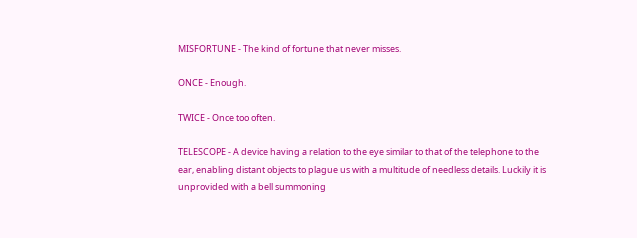MISFORTUNE - The kind of fortune that never misses.

ONCE - Enough.

TWICE - Once too often.

TELESCOPE - A device having a relation to the eye similar to that of the telephone to the ear, enabling distant objects to plague us with a multitude of needless details. Luckily it is unprovided with a bell summoning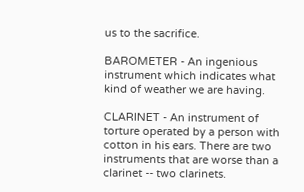us to the sacrifice.

BAROMETER - An ingenious instrument which indicates what kind of weather we are having.

CLARINET - An instrument of torture operated by a person with cotton in his ears. There are two instruments that are worse than a clarinet -- two clarinets.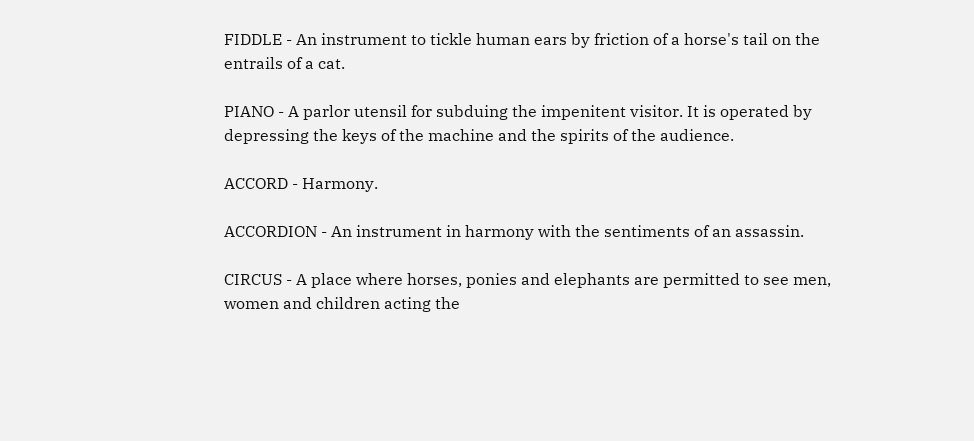FIDDLE - An instrument to tickle human ears by friction of a horse's tail on the entrails of a cat.

PIANO - A parlor utensil for subduing the impenitent visitor. It is operated by depressing the keys of the machine and the spirits of the audience.

ACCORD - Harmony.

ACCORDION - An instrument in harmony with the sentiments of an assassin.

CIRCUS - A place where horses, ponies and elephants are permitted to see men, women and children acting the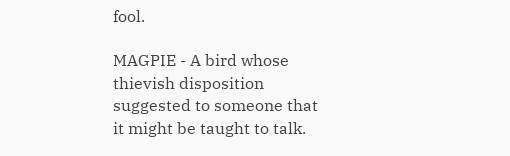fool.

MAGPIE - A bird whose thievish disposition suggested to someone that it might be taught to talk.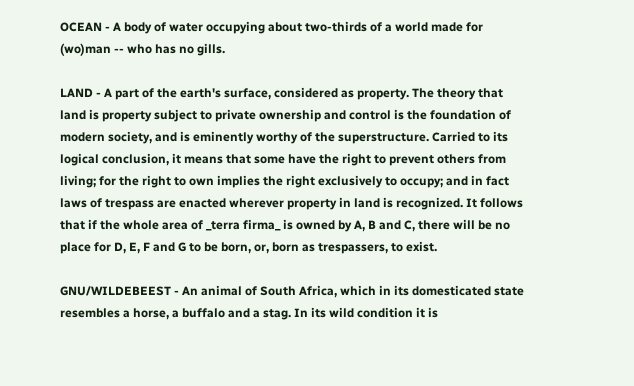OCEAN - A body of water occupying about two-thirds of a world made for (wo)man -- who has no gills.

LAND - A part of the earth's surface, considered as property. The theory that land is property subject to private ownership and control is the foundation of modern society, and is eminently worthy of the superstructure. Carried to its logical conclusion, it means that some have the right to prevent others from living; for the right to own implies the right exclusively to occupy; and in fact laws of trespass are enacted wherever property in land is recognized. It follows that if the whole area of _terra firma_ is owned by A, B and C, there will be no place for D, E, F and G to be born, or, born as trespassers, to exist.

GNU/WILDEBEEST - An animal of South Africa, which in its domesticated state resembles a horse, a buffalo and a stag. In its wild condition it is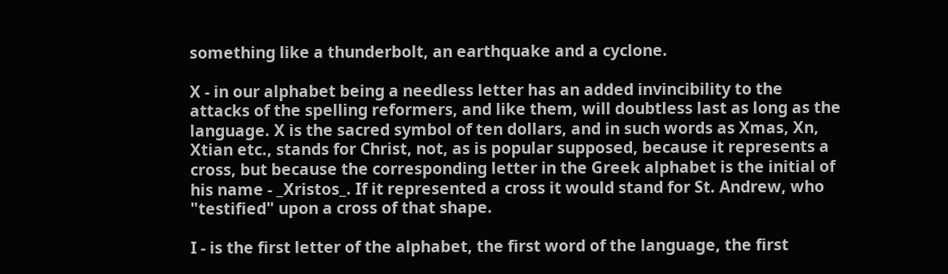something like a thunderbolt, an earthquake and a cyclone.

X - in our alphabet being a needless letter has an added invincibility to the attacks of the spelling reformers, and like them, will doubtless last as long as the language. X is the sacred symbol of ten dollars, and in such words as Xmas, Xn, Xtian etc., stands for Christ, not, as is popular supposed, because it represents a cross, but because the corresponding letter in the Greek alphabet is the initial of his name - _Xristos_. If it represented a cross it would stand for St. Andrew, who "testified" upon a cross of that shape.

I - is the first letter of the alphabet, the first word of the language, the first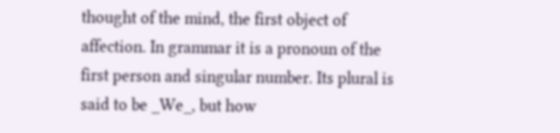thought of the mind, the first object of affection. In grammar it is a pronoun of the first person and singular number. Its plural is said to be _We_, but how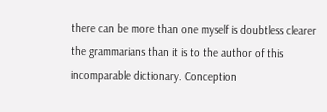there can be more than one myself is doubtless clearer the grammarians than it is to the author of this incomparable dictionary. Conception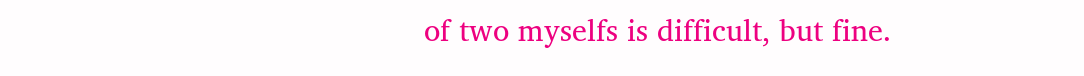of two myselfs is difficult, but fine.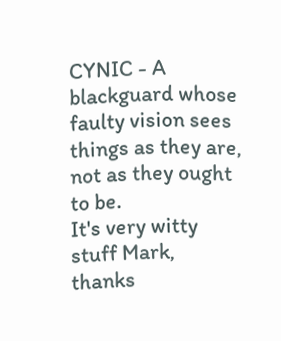CYNIC - A blackguard whose faulty vision sees things as they are, not as they ought to be.
It's very witty stuff Mark, thanks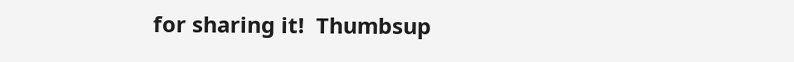for sharing it!  Thumbsup